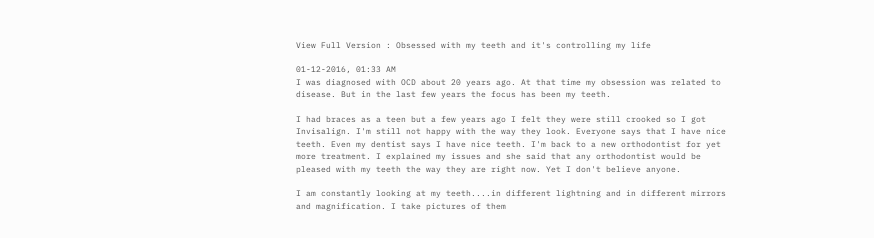View Full Version : Obsessed with my teeth and it's controlling my life

01-12-2016, 01:33 AM
I was diagnosed with OCD about 20 years ago. At that time my obsession was related to disease. But in the last few years the focus has been my teeth.

I had braces as a teen but a few years ago I felt they were still crooked so I got Invisalign. I'm still not happy with the way they look. Everyone says that I have nice teeth. Even my dentist says I have nice teeth. I'm back to a new orthodontist for yet more treatment. I explained my issues and she said that any orthodontist would be pleased with my teeth the way they are right now. Yet I don't believe anyone.

I am constantly looking at my teeth....in different lightning and in different mirrors and magnification. I take pictures of them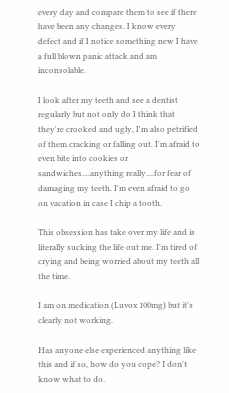every day and compare them to see if there have been any changes. I know every defect and if I notice something new I have a full blown panic attack and am inconsolable.

I look after my teeth and see a dentist regularly but not only do I think that they're crooked and ugly, I'm also petrified of them cracking or falling out. I'm afraid to even bite into cookies or sandwiches....anything really....for fear of damaging my teeth. I'm even afraid to go on vacation in case I chip a tooth.

This obsession has take over my life and is literally sucking the life out me. I'm tired of crying and being worried about my teeth all the time.

I am on medication (Luvox 100mg) but it's clearly not working.

Has anyone else experienced anything like this and if so, how do you cope? I don't know what to do.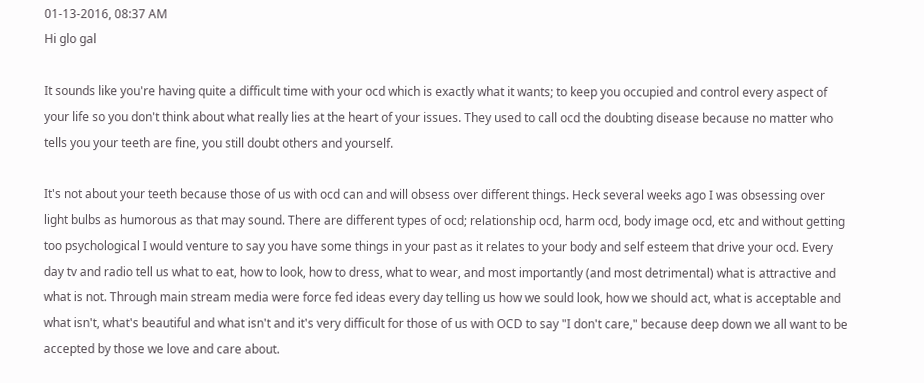01-13-2016, 08:37 AM
Hi glo gal

It sounds like you're having quite a difficult time with your ocd which is exactly what it wants; to keep you occupied and control every aspect of your life so you don't think about what really lies at the heart of your issues. They used to call ocd the doubting disease because no matter who tells you your teeth are fine, you still doubt others and yourself.

It's not about your teeth because those of us with ocd can and will obsess over different things. Heck several weeks ago I was obsessing over light bulbs as humorous as that may sound. There are different types of ocd; relationship ocd, harm ocd, body image ocd, etc and without getting too psychological I would venture to say you have some things in your past as it relates to your body and self esteem that drive your ocd. Every day tv and radio tell us what to eat, how to look, how to dress, what to wear, and most importantly (and most detrimental) what is attractive and what is not. Through main stream media were force fed ideas every day telling us how we sould look, how we should act, what is acceptable and what isn't, what's beautiful and what isn't and it's very difficult for those of us with OCD to say "I don't care," because deep down we all want to be accepted by those we love and care about.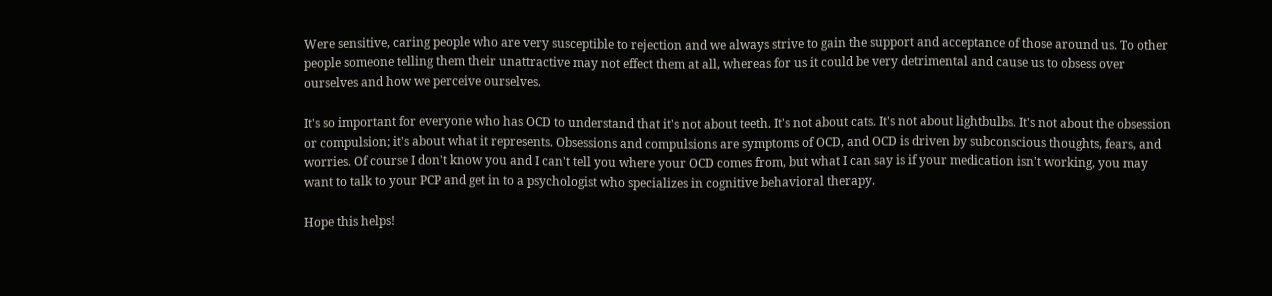Were sensitive, caring people who are very susceptible to rejection and we always strive to gain the support and acceptance of those around us. To other people someone telling them their unattractive may not effect them at all, whereas for us it could be very detrimental and cause us to obsess over ourselves and how we perceive ourselves.

It's so important for everyone who has OCD to understand that it's not about teeth. It's not about cats. It's not about lightbulbs. It's not about the obsession or compulsion; it's about what it represents. Obsessions and compulsions are symptoms of OCD, and OCD is driven by subconscious thoughts, fears, and worries. Of course I don't know you and I can't tell you where your OCD comes from, but what I can say is if your medication isn't working, you may want to talk to your PCP and get in to a psychologist who specializes in cognitive behavioral therapy.

Hope this helps!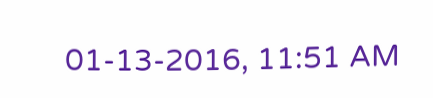01-13-2016, 11:51 AM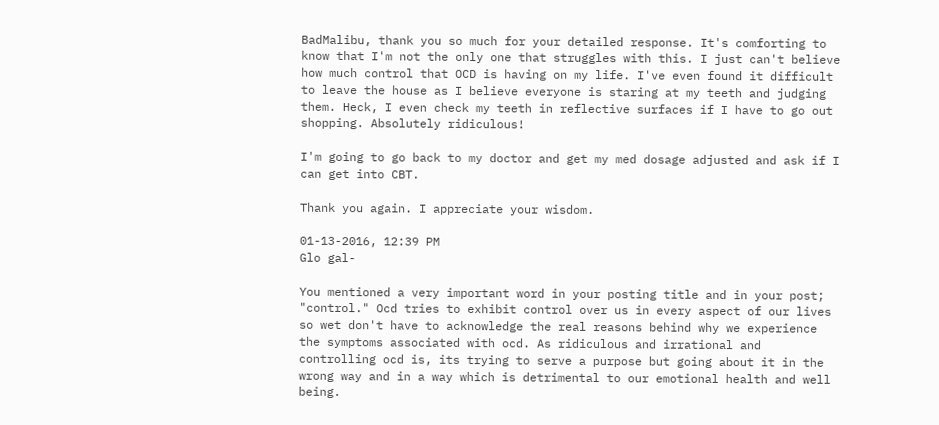BadMalibu, thank you so much for your detailed response. It's comforting to know that I'm not the only one that struggles with this. I just can't believe how much control that OCD is having on my life. I've even found it difficult to leave the house as I believe everyone is staring at my teeth and judging them. Heck, I even check my teeth in reflective surfaces if I have to go out shopping. Absolutely ridiculous!

I'm going to go back to my doctor and get my med dosage adjusted and ask if I can get into CBT.

Thank you again. I appreciate your wisdom.

01-13-2016, 12:39 PM
Glo gal-

You mentioned a very important word in your posting title and in your post; "control." Ocd tries to exhibit control over us in every aspect of our lives so wet don't have to acknowledge the real reasons behind why we experience the symptoms associated with ocd. As ridiculous and irrational and controlling ocd is, its trying to serve a purpose but going about it in the wrong way and in a way which is detrimental to our emotional health and well being.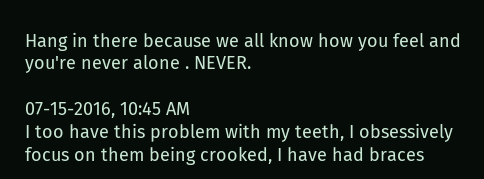Hang in there because we all know how you feel and you're never alone . NEVER.

07-15-2016, 10:45 AM
I too have this problem with my teeth, I obsessively focus on them being crooked, I have had braces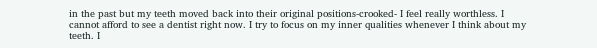in the past but my teeth moved back into their original positions-crooked- I feel really worthless. I cannot afford to see a dentist right now. I try to focus on my inner qualities whenever I think about my teeth. I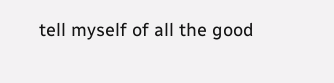tell myself of all the good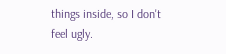things inside, so I don't feel ugly.